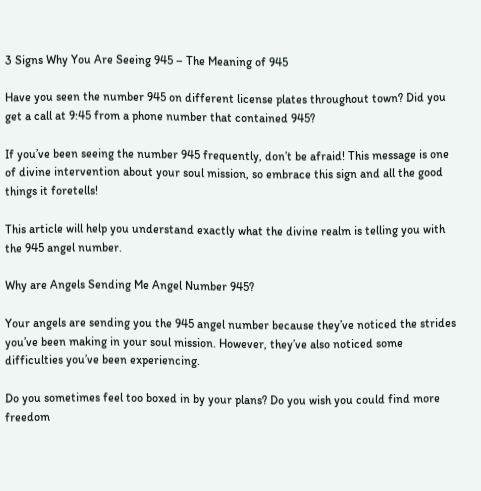3 Signs Why You Are Seeing 945 – The Meaning of 945

Have you seen the number 945 on different license plates throughout town? Did you get a call at 9:45 from a phone number that contained 945?

If you’ve been seeing the number 945 frequently, don’t be afraid! This message is one of divine intervention about your soul mission, so embrace this sign and all the good things it foretells!

This article will help you understand exactly what the divine realm is telling you with the 945 angel number.

Why are Angels Sending Me Angel Number 945?

Your angels are sending you the 945 angel number because they’ve noticed the strides you’ve been making in your soul mission. However, they’ve also noticed some difficulties you’ve been experiencing.

Do you sometimes feel too boxed in by your plans? Do you wish you could find more freedom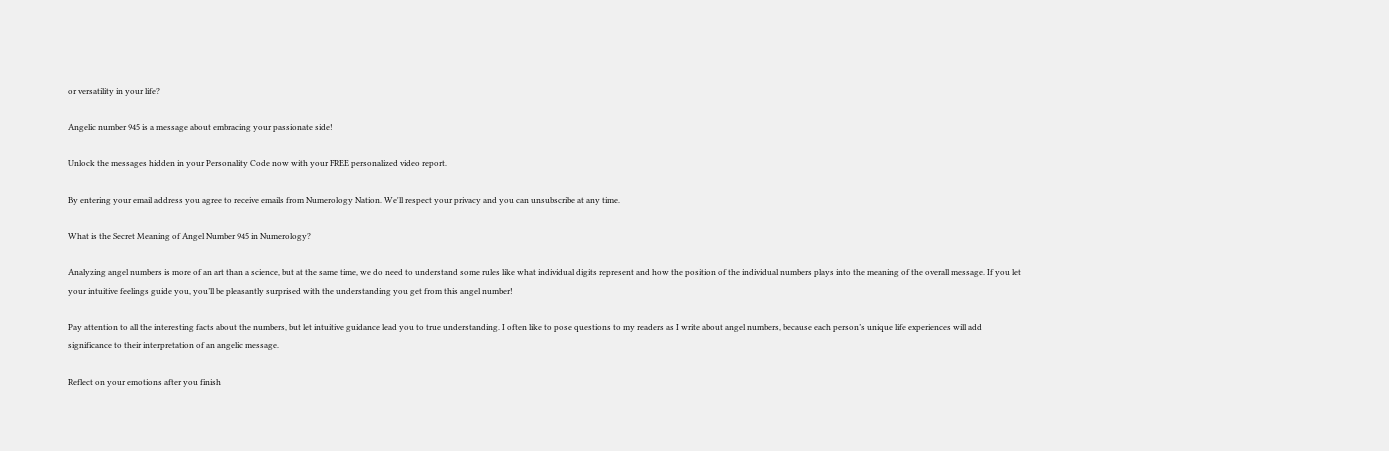or versatility in your life?

Angelic number 945 is a message about embracing your passionate side!

Unlock the messages hidden in your Personality Code now with your FREE personalized video report.

By entering your email address you agree to receive emails from Numerology Nation. We'll respect your privacy and you can unsubscribe at any time.

What is the Secret Meaning of Angel Number 945 in Numerology?

Analyzing angel numbers is more of an art than a science, but at the same time, we do need to understand some rules like what individual digits represent and how the position of the individual numbers plays into the meaning of the overall message. If you let your intuitive feelings guide you, you’ll be pleasantly surprised with the understanding you get from this angel number!

Pay attention to all the interesting facts about the numbers, but let intuitive guidance lead you to true understanding. I often like to pose questions to my readers as I write about angel numbers, because each person’s unique life experiences will add significance to their interpretation of an angelic message.

Reflect on your emotions after you finish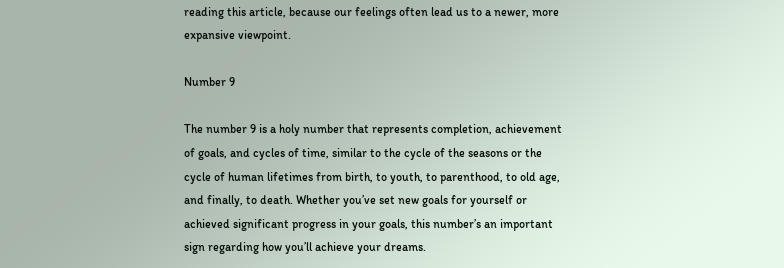reading this article, because our feelings often lead us to a newer, more expansive viewpoint.

Number 9

The number 9 is a holy number that represents completion, achievement of goals, and cycles of time, similar to the cycle of the seasons or the cycle of human lifetimes from birth, to youth, to parenthood, to old age, and finally, to death. Whether you’ve set new goals for yourself or achieved significant progress in your goals, this number’s an important sign regarding how you’ll achieve your dreams.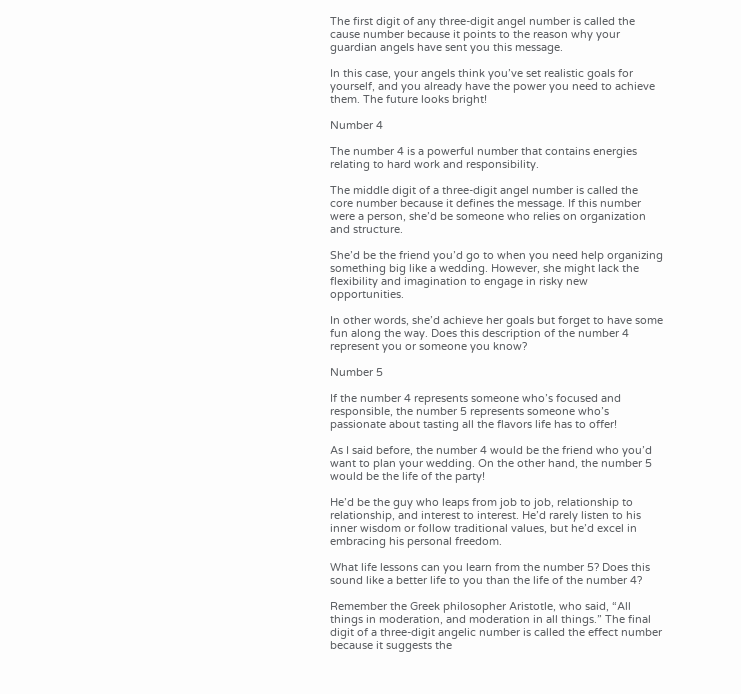The first digit of any three-digit angel number is called the cause number because it points to the reason why your guardian angels have sent you this message.

In this case, your angels think you’ve set realistic goals for yourself, and you already have the power you need to achieve them. The future looks bright!

Number 4

The number 4 is a powerful number that contains energies relating to hard work and responsibility.

The middle digit of a three-digit angel number is called the core number because it defines the message. If this number were a person, she’d be someone who relies on organization and structure.

She’d be the friend you’d go to when you need help organizing something big like a wedding. However, she might lack the flexibility and imagination to engage in risky new opportunities.

In other words, she’d achieve her goals but forget to have some fun along the way. Does this description of the number 4 represent you or someone you know?

Number 5

If the number 4 represents someone who’s focused and responsible, the number 5 represents someone who’s passionate about tasting all the flavors life has to offer!

As I said before, the number 4 would be the friend who you’d want to plan your wedding. On the other hand, the number 5 would be the life of the party!

He’d be the guy who leaps from job to job, relationship to relationship, and interest to interest. He’d rarely listen to his inner wisdom or follow traditional values, but he’d excel in embracing his personal freedom.

What life lessons can you learn from the number 5? Does this sound like a better life to you than the life of the number 4?

Remember the Greek philosopher Aristotle, who said, “All things in moderation, and moderation in all things.” The final digit of a three-digit angelic number is called the effect number because it suggests the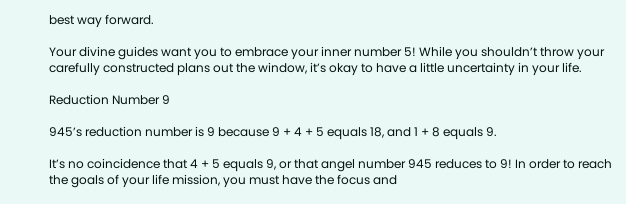best way forward.

Your divine guides want you to embrace your inner number 5! While you shouldn’t throw your carefully constructed plans out the window, it’s okay to have a little uncertainty in your life.

Reduction Number 9

945’s reduction number is 9 because 9 + 4 + 5 equals 18, and 1 + 8 equals 9.

It’s no coincidence that 4 + 5 equals 9, or that angel number 945 reduces to 9! In order to reach the goals of your life mission, you must have the focus and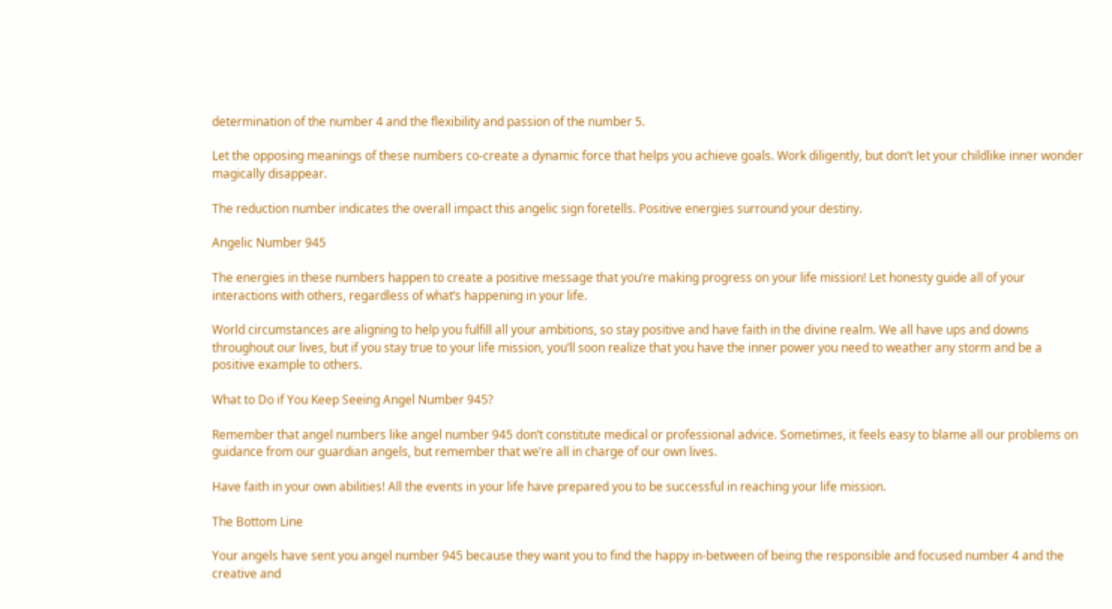determination of the number 4 and the flexibility and passion of the number 5.

Let the opposing meanings of these numbers co-create a dynamic force that helps you achieve goals. Work diligently, but don’t let your childlike inner wonder magically disappear.

The reduction number indicates the overall impact this angelic sign foretells. Positive energies surround your destiny.

Angelic Number 945

The energies in these numbers happen to create a positive message that you’re making progress on your life mission! Let honesty guide all of your interactions with others, regardless of what’s happening in your life.

World circumstances are aligning to help you fulfill all your ambitions, so stay positive and have faith in the divine realm. We all have ups and downs throughout our lives, but if you stay true to your life mission, you’ll soon realize that you have the inner power you need to weather any storm and be a positive example to others.

What to Do if You Keep Seeing Angel Number 945?

Remember that angel numbers like angel number 945 don’t constitute medical or professional advice. Sometimes, it feels easy to blame all our problems on guidance from our guardian angels, but remember that we’re all in charge of our own lives.

Have faith in your own abilities! All the events in your life have prepared you to be successful in reaching your life mission.

The Bottom Line

Your angels have sent you angel number 945 because they want you to find the happy in-between of being the responsible and focused number 4 and the creative and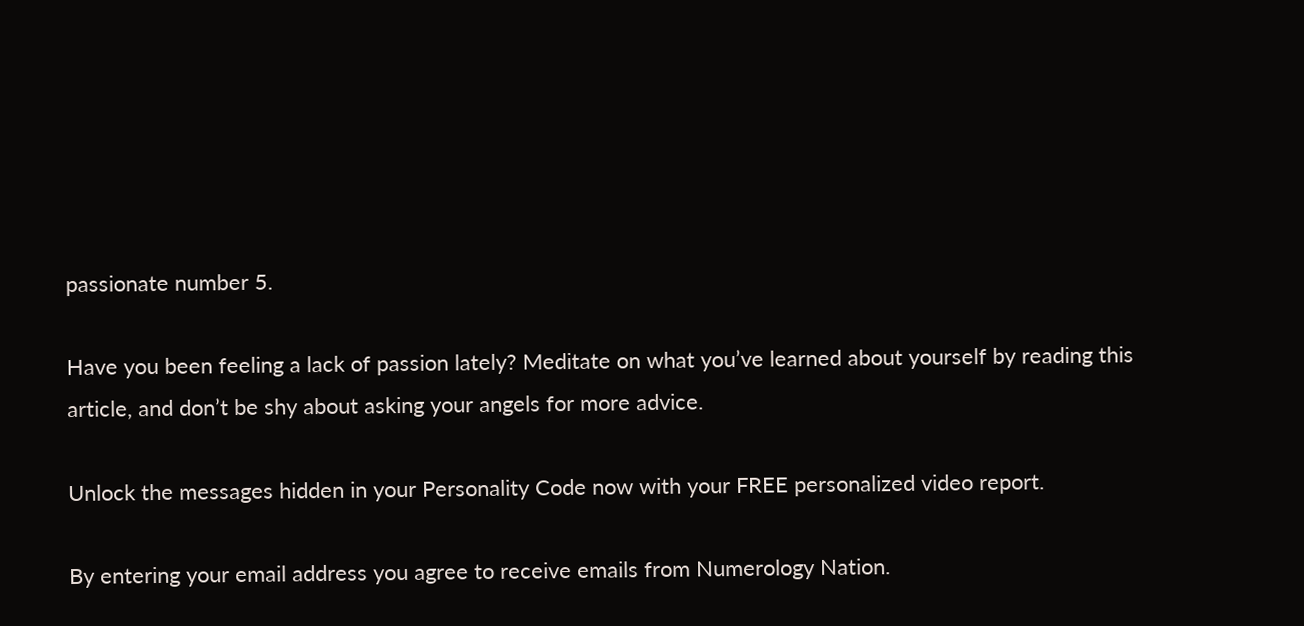passionate number 5.

Have you been feeling a lack of passion lately? Meditate on what you’ve learned about yourself by reading this article, and don’t be shy about asking your angels for more advice.

Unlock the messages hidden in your Personality Code now with your FREE personalized video report.

By entering your email address you agree to receive emails from Numerology Nation.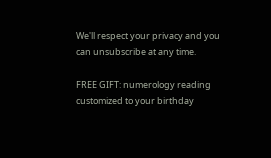We'll respect your privacy and you can unsubscribe at any time.

FREE GIFT: numerology reading customized to your birthday